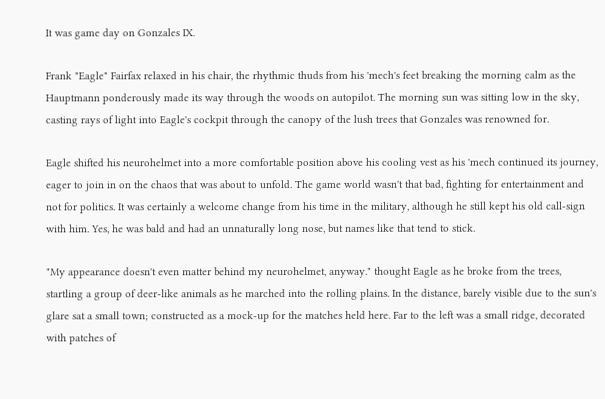It was game day on Gonzales IX.

Frank "Eagle" Fairfax relaxed in his chair, the rhythmic thuds from his 'mech's feet breaking the morning calm as the Hauptmann ponderously made its way through the woods on autopilot. The morning sun was sitting low in the sky, casting rays of light into Eagle's cockpit through the canopy of the lush trees that Gonzales was renowned for.

Eagle shifted his neurohelmet into a more comfortable position above his cooling vest as his 'mech continued its journey, eager to join in on the chaos that was about to unfold. The game world wasn't that bad, fighting for entertainment and not for politics. It was certainly a welcome change from his time in the military, although he still kept his old call-sign with him. Yes, he was bald and had an unnaturally long nose, but names like that tend to stick.

"My appearance doesn't even matter behind my neurohelmet, anyway." thought Eagle as he broke from the trees, startling a group of deer-like animals as he marched into the rolling plains. In the distance, barely visible due to the sun's glare sat a small town; constructed as a mock-up for the matches held here. Far to the left was a small ridge, decorated with patches of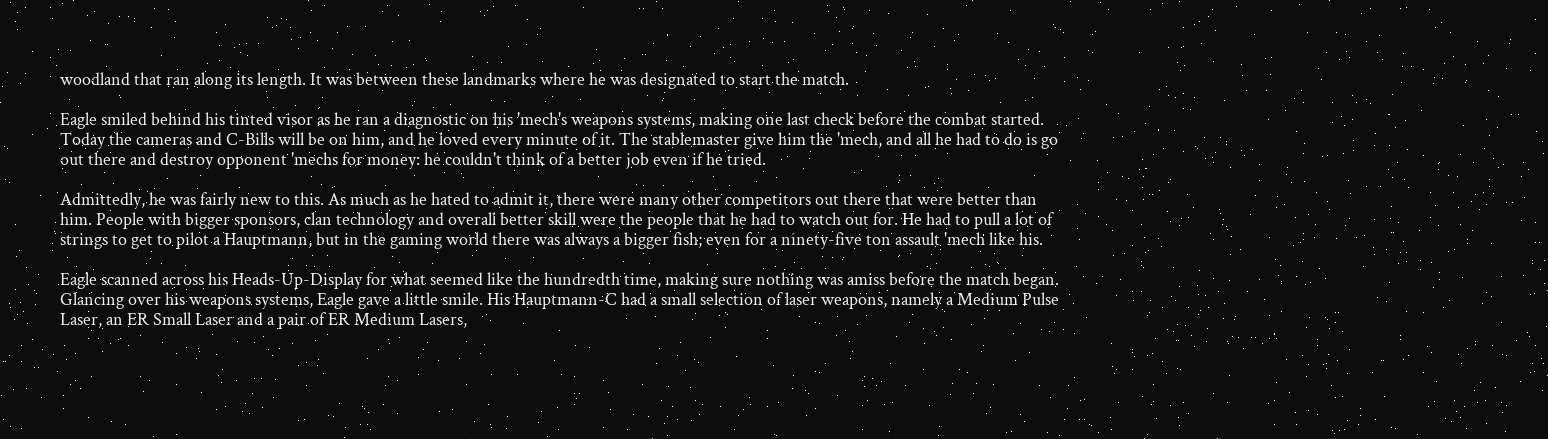woodland that ran along its length. It was between these landmarks where he was designated to start the match.

Eagle smiled behind his tinted visor as he ran a diagnostic on his 'mech's weapons systems, making one last check before the combat started. Today the cameras and C-Bills will be on him, and he loved every minute of it. The stablemaster give him the 'mech, and all he had to do is go out there and destroy opponent 'mechs for money: he couldn't think of a better job even if he tried.

Admittedly, he was fairly new to this. As much as he hated to admit it, there were many other competitors out there that were better than him. People with bigger sponsors, clan technology and overall better skill were the people that he had to watch out for. He had to pull a lot of strings to get to pilot a Hauptmann, but in the gaming world there was always a bigger fish; even for a ninety-five ton assault 'mech like his.

Eagle scanned across his Heads-Up-Display for what seemed like the hundredth time, making sure nothing was amiss before the match began. Glancing over his weapons systems, Eagle gave a little smile. His Hauptmann-C had a small selection of laser weapons, namely a Medium Pulse Laser, an ER Small Laser and a pair of ER Medium Lasers,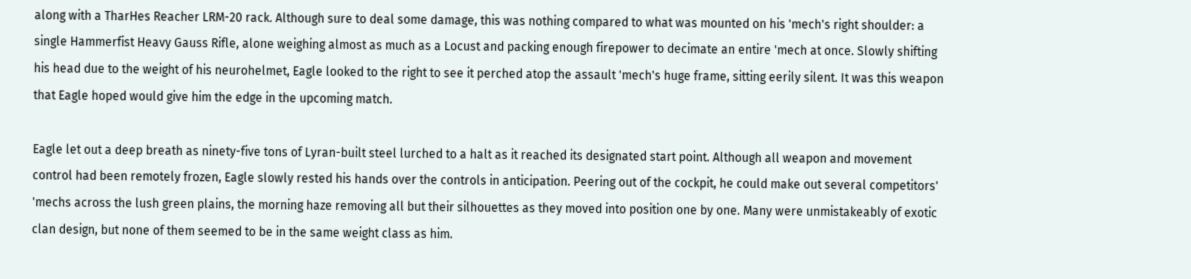along with a TharHes Reacher LRM-20 rack. Although sure to deal some damage, this was nothing compared to what was mounted on his 'mech's right shoulder: a single Hammerfist Heavy Gauss Rifle, alone weighing almost as much as a Locust and packing enough firepower to decimate an entire 'mech at once. Slowly shifting his head due to the weight of his neurohelmet, Eagle looked to the right to see it perched atop the assault 'mech's huge frame, sitting eerily silent. It was this weapon that Eagle hoped would give him the edge in the upcoming match.

Eagle let out a deep breath as ninety-five tons of Lyran-built steel lurched to a halt as it reached its designated start point. Although all weapon and movement control had been remotely frozen, Eagle slowly rested his hands over the controls in anticipation. Peering out of the cockpit, he could make out several competitors' 'mechs across the lush green plains, the morning haze removing all but their silhouettes as they moved into position one by one. Many were unmistakeably of exotic clan design, but none of them seemed to be in the same weight class as him.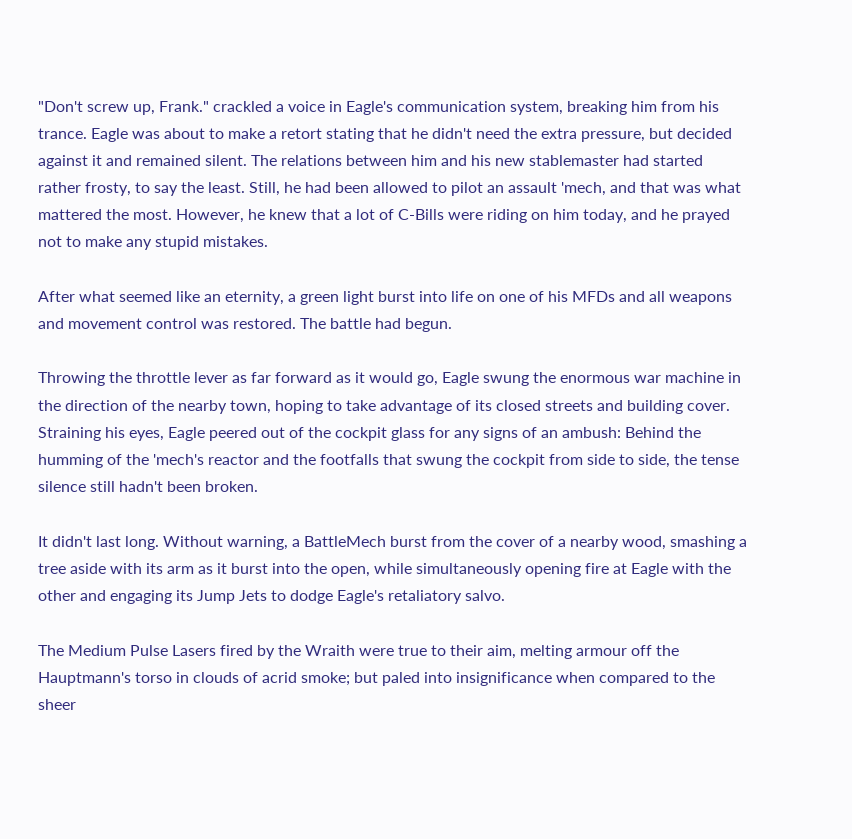"Don't screw up, Frank." crackled a voice in Eagle's communication system, breaking him from his trance. Eagle was about to make a retort stating that he didn't need the extra pressure, but decided against it and remained silent. The relations between him and his new stablemaster had started rather frosty, to say the least. Still, he had been allowed to pilot an assault 'mech, and that was what mattered the most. However, he knew that a lot of C-Bills were riding on him today, and he prayed not to make any stupid mistakes.

After what seemed like an eternity, a green light burst into life on one of his MFDs and all weapons and movement control was restored. The battle had begun.

Throwing the throttle lever as far forward as it would go, Eagle swung the enormous war machine in the direction of the nearby town, hoping to take advantage of its closed streets and building cover. Straining his eyes, Eagle peered out of the cockpit glass for any signs of an ambush: Behind the humming of the 'mech's reactor and the footfalls that swung the cockpit from side to side, the tense silence still hadn't been broken.

It didn't last long. Without warning, a BattleMech burst from the cover of a nearby wood, smashing a tree aside with its arm as it burst into the open, while simultaneously opening fire at Eagle with the other and engaging its Jump Jets to dodge Eagle's retaliatory salvo.

The Medium Pulse Lasers fired by the Wraith were true to their aim, melting armour off the Hauptmann's torso in clouds of acrid smoke; but paled into insignificance when compared to the sheer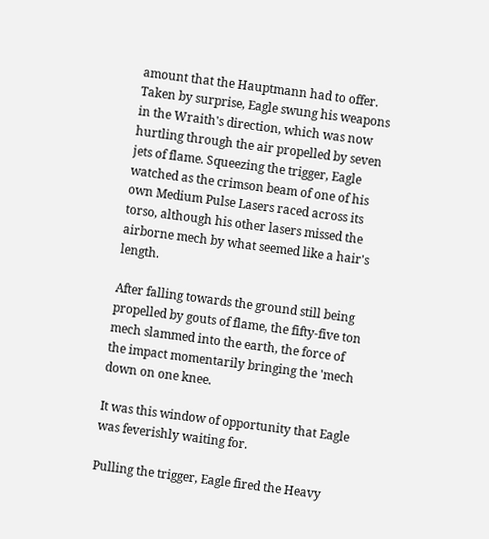amount that the Hauptmann had to offer. Taken by surprise, Eagle swung his weapons in the Wraith's direction, which was now hurtling through the air propelled by seven jets of flame. Squeezing the trigger, Eagle watched as the crimson beam of one of his own Medium Pulse Lasers raced across its torso, although his other lasers missed the airborne mech by what seemed like a hair's length.

After falling towards the ground still being propelled by gouts of flame, the fifty-five ton mech slammed into the earth, the force of the impact momentarily bringing the 'mech down on one knee.

It was this window of opportunity that Eagle was feverishly waiting for.

Pulling the trigger, Eagle fired the Heavy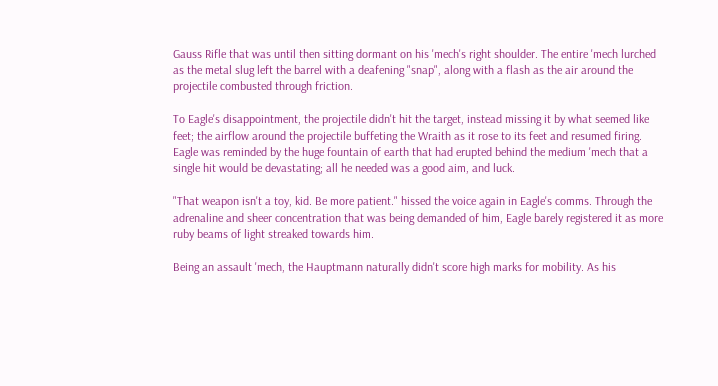Gauss Rifle that was until then sitting dormant on his 'mech's right shoulder. The entire 'mech lurched as the metal slug left the barrel with a deafening "snap", along with a flash as the air around the projectile combusted through friction.

To Eagle's disappointment, the projectile didn't hit the target, instead missing it by what seemed like feet; the airflow around the projectile buffeting the Wraith as it rose to its feet and resumed firing. Eagle was reminded by the huge fountain of earth that had erupted behind the medium 'mech that a single hit would be devastating; all he needed was a good aim, and luck.

"That weapon isn't a toy, kid. Be more patient." hissed the voice again in Eagle's comms. Through the adrenaline and sheer concentration that was being demanded of him, Eagle barely registered it as more ruby beams of light streaked towards him.

Being an assault 'mech, the Hauptmann naturally didn't score high marks for mobility. As his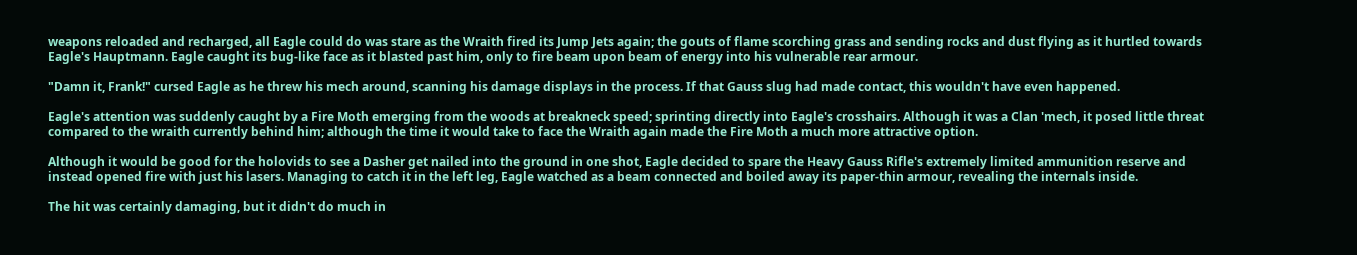weapons reloaded and recharged, all Eagle could do was stare as the Wraith fired its Jump Jets again; the gouts of flame scorching grass and sending rocks and dust flying as it hurtled towards Eagle's Hauptmann. Eagle caught its bug-like face as it blasted past him, only to fire beam upon beam of energy into his vulnerable rear armour.

"Damn it, Frank!" cursed Eagle as he threw his mech around, scanning his damage displays in the process. If that Gauss slug had made contact, this wouldn't have even happened.

Eagle's attention was suddenly caught by a Fire Moth emerging from the woods at breakneck speed; sprinting directly into Eagle's crosshairs. Although it was a Clan 'mech, it posed little threat compared to the wraith currently behind him; although the time it would take to face the Wraith again made the Fire Moth a much more attractive option.

Although it would be good for the holovids to see a Dasher get nailed into the ground in one shot, Eagle decided to spare the Heavy Gauss Rifle's extremely limited ammunition reserve and instead opened fire with just his lasers. Managing to catch it in the left leg, Eagle watched as a beam connected and boiled away its paper-thin armour, revealing the internals inside.

The hit was certainly damaging, but it didn't do much in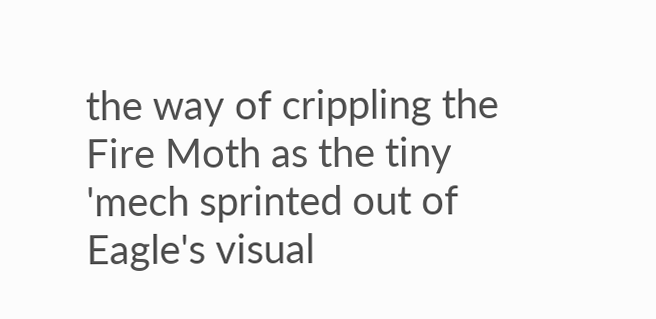the way of crippling the Fire Moth as the tiny 'mech sprinted out of Eagle's visual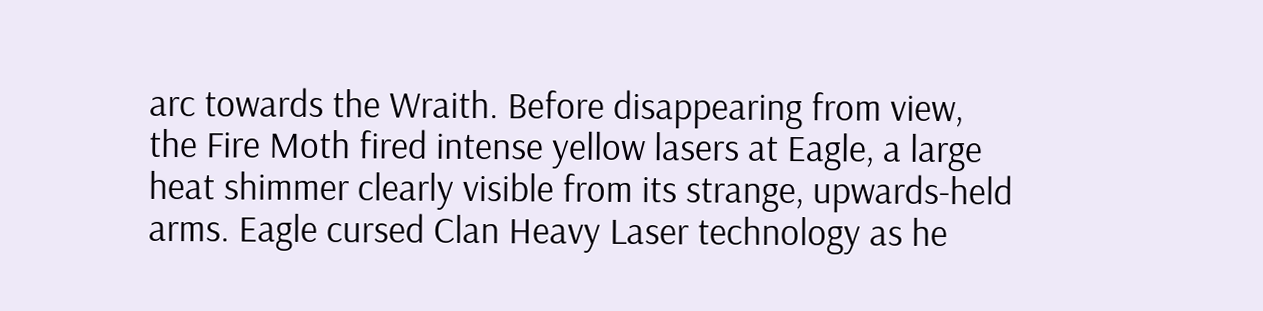arc towards the Wraith. Before disappearing from view, the Fire Moth fired intense yellow lasers at Eagle, a large heat shimmer clearly visible from its strange, upwards-held arms. Eagle cursed Clan Heavy Laser technology as he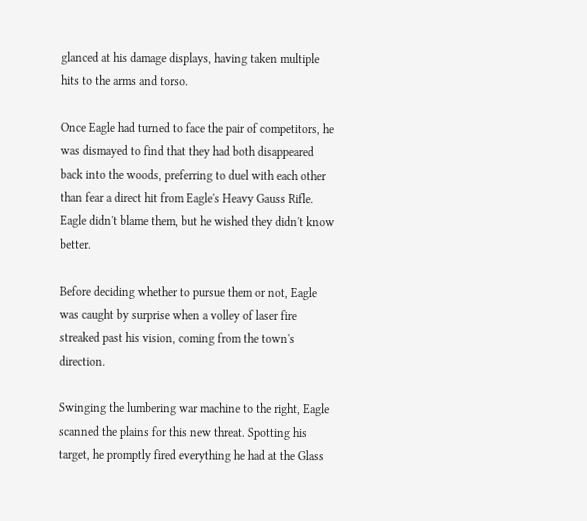glanced at his damage displays, having taken multiple hits to the arms and torso.

Once Eagle had turned to face the pair of competitors, he was dismayed to find that they had both disappeared back into the woods, preferring to duel with each other than fear a direct hit from Eagle's Heavy Gauss Rifle. Eagle didn't blame them, but he wished they didn't know better.

Before deciding whether to pursue them or not, Eagle was caught by surprise when a volley of laser fire streaked past his vision, coming from the town's direction.

Swinging the lumbering war machine to the right, Eagle scanned the plains for this new threat. Spotting his target, he promptly fired everything he had at the Glass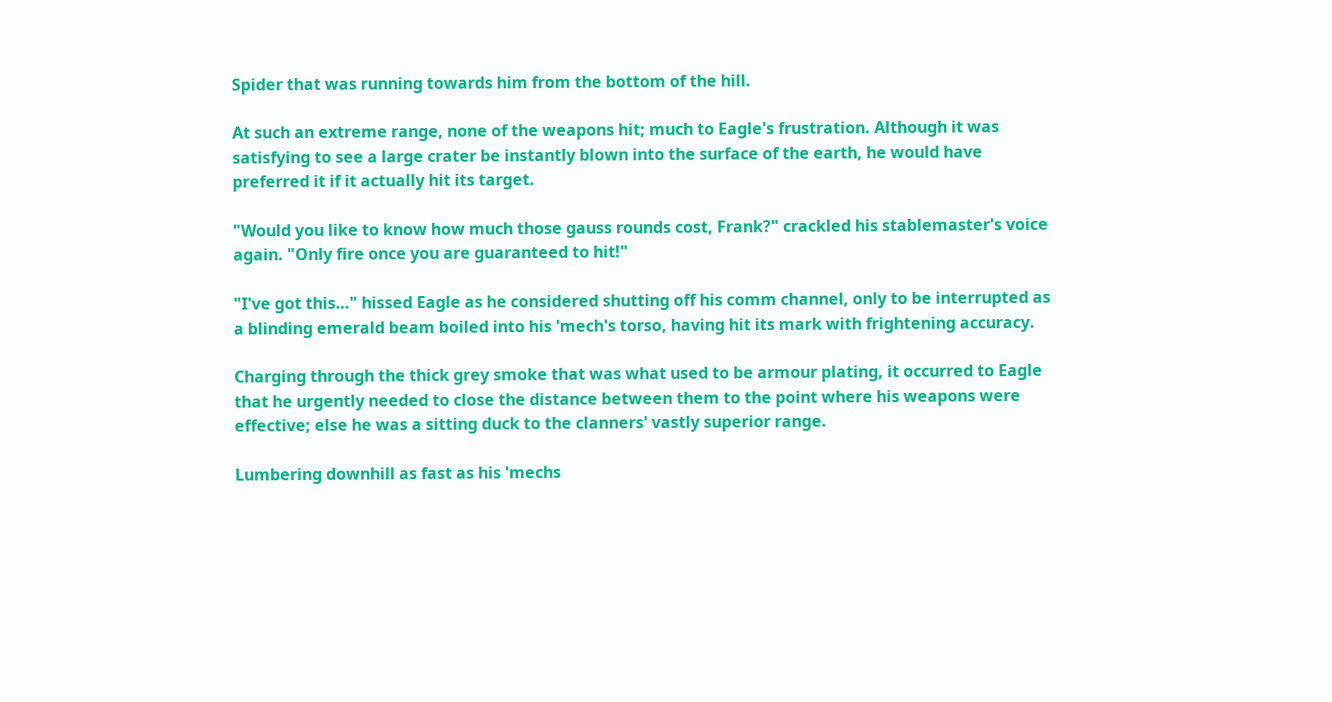Spider that was running towards him from the bottom of the hill.

At such an extreme range, none of the weapons hit; much to Eagle's frustration. Although it was satisfying to see a large crater be instantly blown into the surface of the earth, he would have preferred it if it actually hit its target.

"Would you like to know how much those gauss rounds cost, Frank?" crackled his stablemaster's voice again. "Only fire once you are guaranteed to hit!"

"I've got this…" hissed Eagle as he considered shutting off his comm channel, only to be interrupted as a blinding emerald beam boiled into his 'mech's torso, having hit its mark with frightening accuracy.

Charging through the thick grey smoke that was what used to be armour plating, it occurred to Eagle that he urgently needed to close the distance between them to the point where his weapons were effective; else he was a sitting duck to the clanners' vastly superior range.

Lumbering downhill as fast as his 'mechs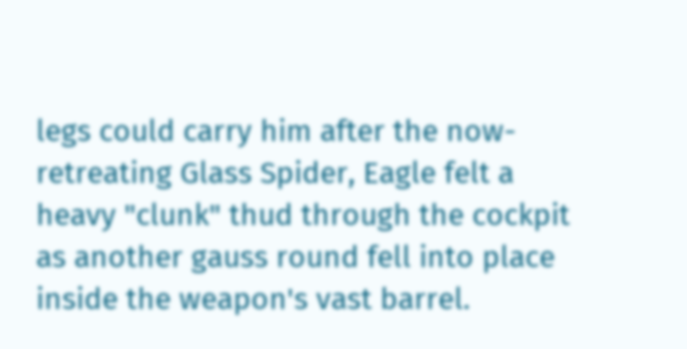legs could carry him after the now-retreating Glass Spider, Eagle felt a heavy "clunk" thud through the cockpit as another gauss round fell into place inside the weapon's vast barrel.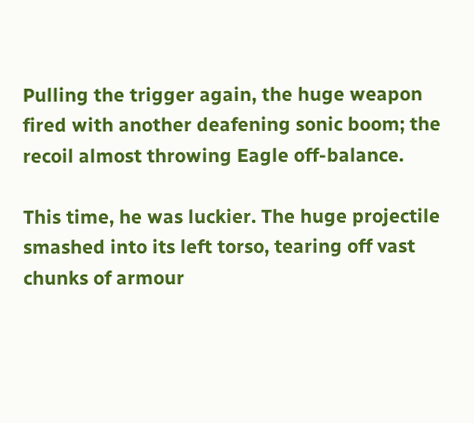Pulling the trigger again, the huge weapon fired with another deafening sonic boom; the recoil almost throwing Eagle off-balance.

This time, he was luckier. The huge projectile smashed into its left torso, tearing off vast chunks of armour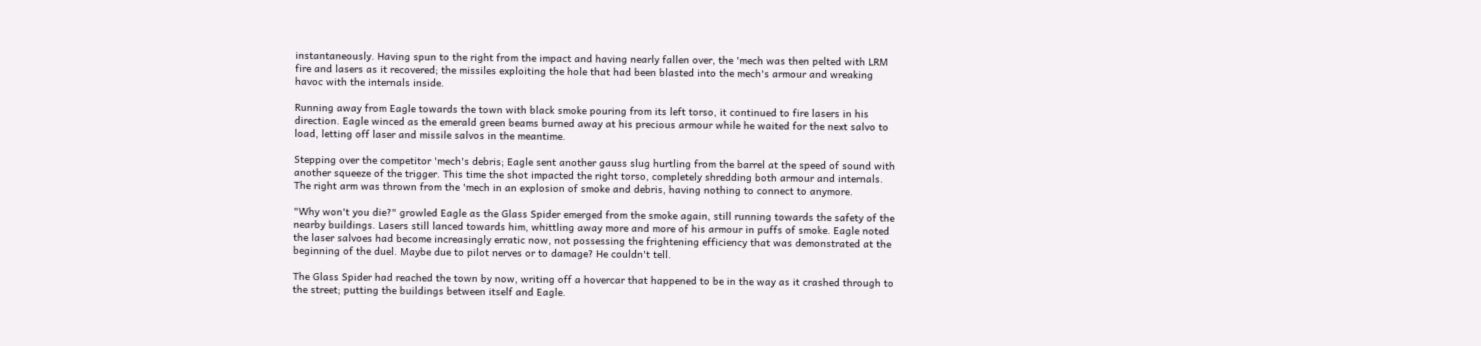instantaneously. Having spun to the right from the impact and having nearly fallen over, the 'mech was then pelted with LRM fire and lasers as it recovered; the missiles exploiting the hole that had been blasted into the mech's armour and wreaking havoc with the internals inside.

Running away from Eagle towards the town with black smoke pouring from its left torso, it continued to fire lasers in his direction. Eagle winced as the emerald green beams burned away at his precious armour while he waited for the next salvo to load, letting off laser and missile salvos in the meantime.

Stepping over the competitor 'mech's debris; Eagle sent another gauss slug hurtling from the barrel at the speed of sound with another squeeze of the trigger. This time the shot impacted the right torso, completely shredding both armour and internals. The right arm was thrown from the 'mech in an explosion of smoke and debris, having nothing to connect to anymore.

"Why won't you die?" growled Eagle as the Glass Spider emerged from the smoke again, still running towards the safety of the nearby buildings. Lasers still lanced towards him, whittling away more and more of his armour in puffs of smoke. Eagle noted the laser salvoes had become increasingly erratic now, not possessing the frightening efficiency that was demonstrated at the beginning of the duel. Maybe due to pilot nerves or to damage? He couldn't tell.

The Glass Spider had reached the town by now, writing off a hovercar that happened to be in the way as it crashed through to the street; putting the buildings between itself and Eagle.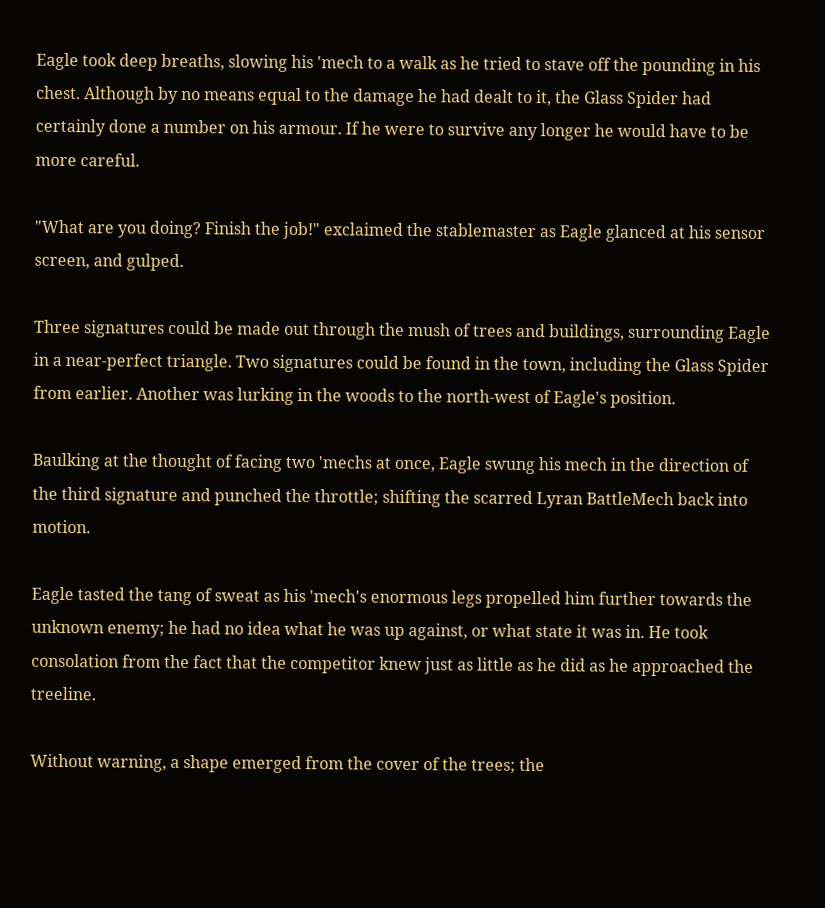Eagle took deep breaths, slowing his 'mech to a walk as he tried to stave off the pounding in his chest. Although by no means equal to the damage he had dealt to it, the Glass Spider had certainly done a number on his armour. If he were to survive any longer he would have to be more careful.

"What are you doing? Finish the job!" exclaimed the stablemaster as Eagle glanced at his sensor screen, and gulped.

Three signatures could be made out through the mush of trees and buildings, surrounding Eagle in a near-perfect triangle. Two signatures could be found in the town, including the Glass Spider from earlier. Another was lurking in the woods to the north-west of Eagle's position.

Baulking at the thought of facing two 'mechs at once, Eagle swung his mech in the direction of the third signature and punched the throttle; shifting the scarred Lyran BattleMech back into motion.

Eagle tasted the tang of sweat as his 'mech's enormous legs propelled him further towards the unknown enemy; he had no idea what he was up against, or what state it was in. He took consolation from the fact that the competitor knew just as little as he did as he approached the treeline.

Without warning, a shape emerged from the cover of the trees; the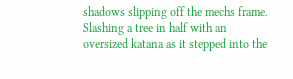shadows slipping off the mechs frame. Slashing a tree in half with an oversized katana as it stepped into the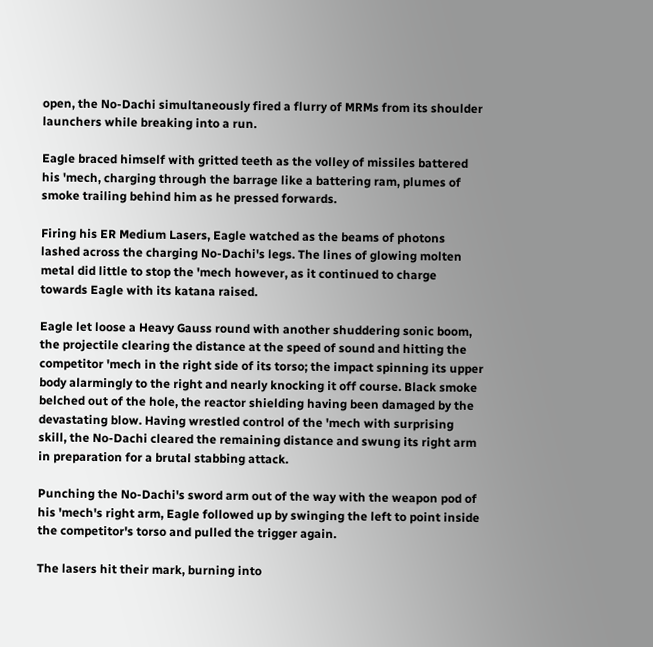open, the No-Dachi simultaneously fired a flurry of MRMs from its shoulder launchers while breaking into a run.

Eagle braced himself with gritted teeth as the volley of missiles battered his 'mech, charging through the barrage like a battering ram, plumes of smoke trailing behind him as he pressed forwards.

Firing his ER Medium Lasers, Eagle watched as the beams of photons lashed across the charging No-Dachi's legs. The lines of glowing molten metal did little to stop the 'mech however, as it continued to charge towards Eagle with its katana raised.

Eagle let loose a Heavy Gauss round with another shuddering sonic boom, the projectile clearing the distance at the speed of sound and hitting the competitor 'mech in the right side of its torso; the impact spinning its upper body alarmingly to the right and nearly knocking it off course. Black smoke belched out of the hole, the reactor shielding having been damaged by the devastating blow. Having wrestled control of the 'mech with surprising skill, the No-Dachi cleared the remaining distance and swung its right arm in preparation for a brutal stabbing attack.

Punching the No-Dachi's sword arm out of the way with the weapon pod of his 'mech's right arm, Eagle followed up by swinging the left to point inside the competitor's torso and pulled the trigger again.

The lasers hit their mark, burning into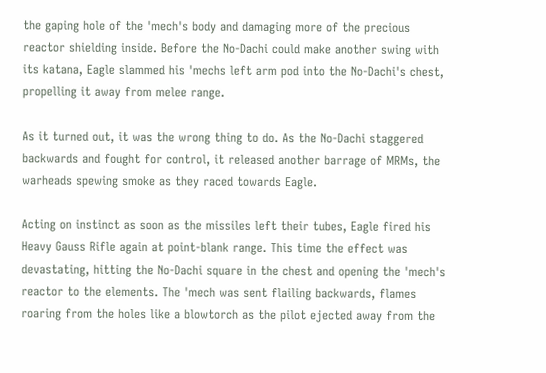the gaping hole of the 'mech's body and damaging more of the precious reactor shielding inside. Before the No-Dachi could make another swing with its katana, Eagle slammed his 'mechs left arm pod into the No-Dachi's chest, propelling it away from melee range.

As it turned out, it was the wrong thing to do. As the No-Dachi staggered backwards and fought for control, it released another barrage of MRMs, the warheads spewing smoke as they raced towards Eagle.

Acting on instinct as soon as the missiles left their tubes, Eagle fired his Heavy Gauss Rifle again at point-blank range. This time the effect was devastating, hitting the No-Dachi square in the chest and opening the 'mech's reactor to the elements. The 'mech was sent flailing backwards, flames roaring from the holes like a blowtorch as the pilot ejected away from the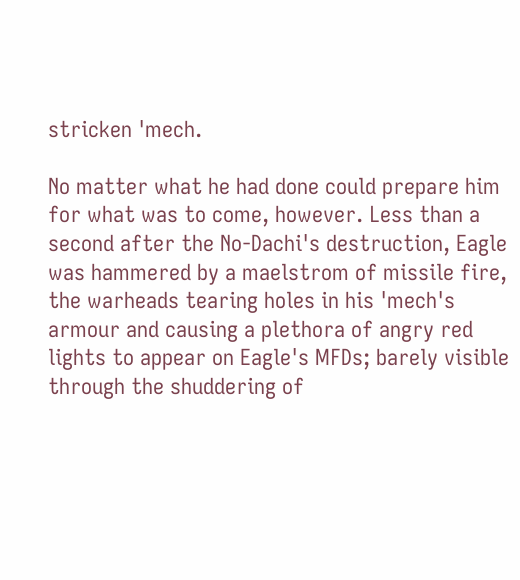stricken 'mech.

No matter what he had done could prepare him for what was to come, however. Less than a second after the No-Dachi's destruction, Eagle was hammered by a maelstrom of missile fire, the warheads tearing holes in his 'mech's armour and causing a plethora of angry red lights to appear on Eagle's MFDs; barely visible through the shuddering of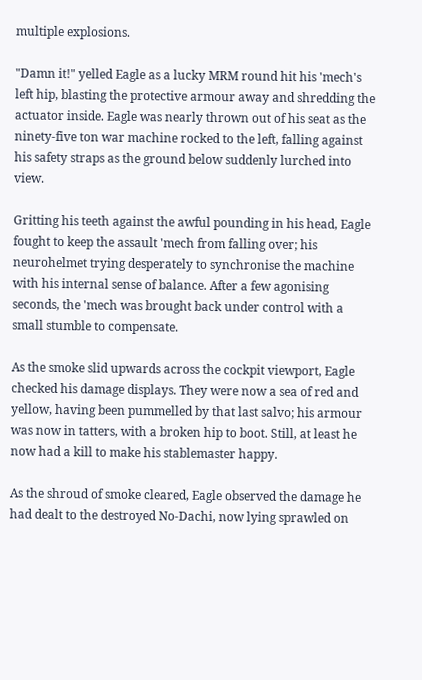multiple explosions.

"Damn it!" yelled Eagle as a lucky MRM round hit his 'mech's left hip, blasting the protective armour away and shredding the actuator inside. Eagle was nearly thrown out of his seat as the ninety-five ton war machine rocked to the left, falling against his safety straps as the ground below suddenly lurched into view.

Gritting his teeth against the awful pounding in his head, Eagle fought to keep the assault 'mech from falling over; his neurohelmet trying desperately to synchronise the machine with his internal sense of balance. After a few agonising seconds, the 'mech was brought back under control with a small stumble to compensate.

As the smoke slid upwards across the cockpit viewport, Eagle checked his damage displays. They were now a sea of red and yellow, having been pummelled by that last salvo; his armour was now in tatters, with a broken hip to boot. Still, at least he now had a kill to make his stablemaster happy.

As the shroud of smoke cleared, Eagle observed the damage he had dealt to the destroyed No-Dachi, now lying sprawled on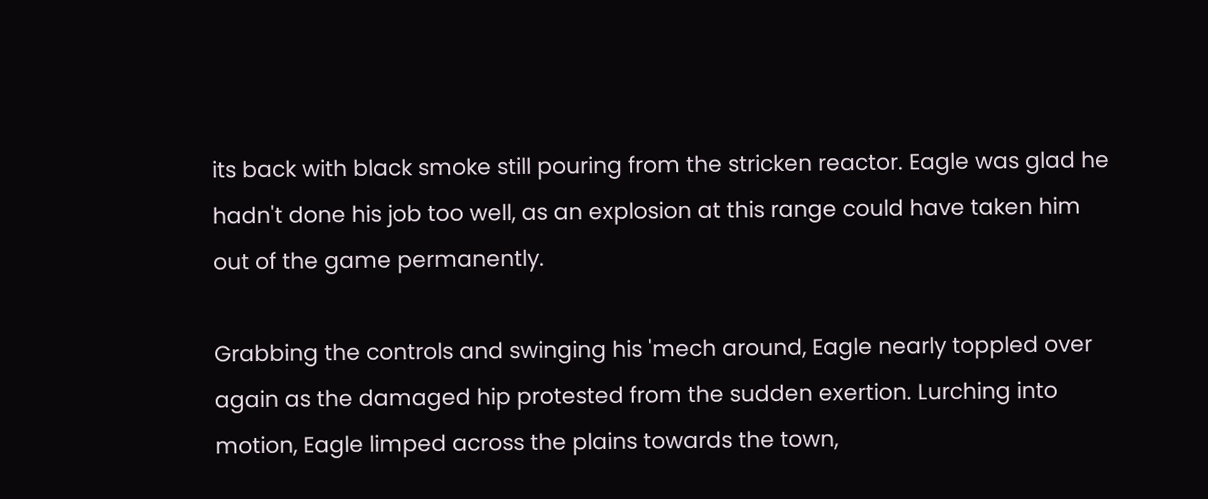its back with black smoke still pouring from the stricken reactor. Eagle was glad he hadn't done his job too well, as an explosion at this range could have taken him out of the game permanently.

Grabbing the controls and swinging his 'mech around, Eagle nearly toppled over again as the damaged hip protested from the sudden exertion. Lurching into motion, Eagle limped across the plains towards the town,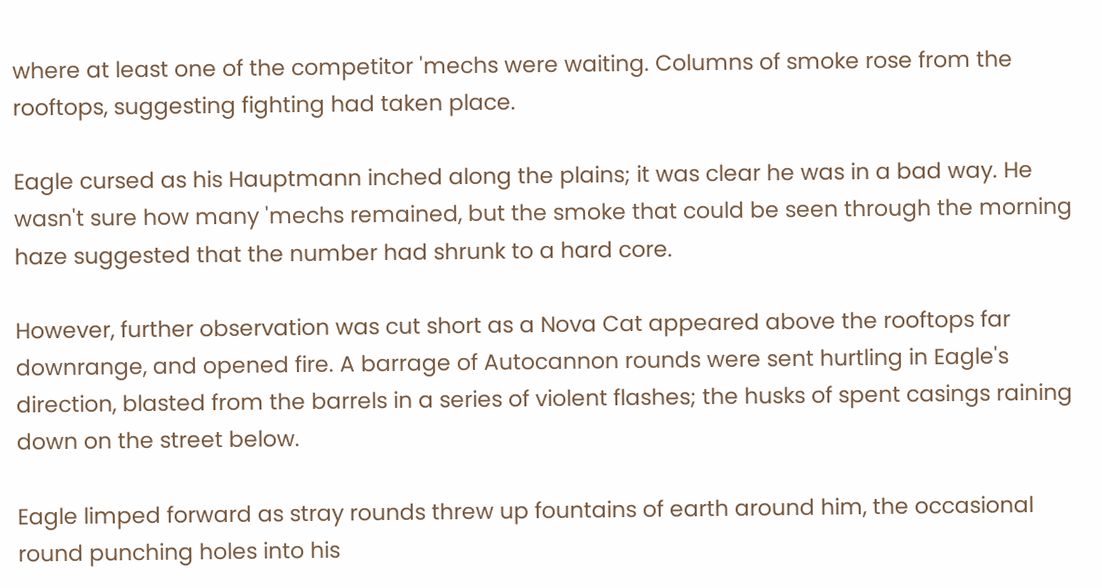where at least one of the competitor 'mechs were waiting. Columns of smoke rose from the rooftops, suggesting fighting had taken place.

Eagle cursed as his Hauptmann inched along the plains; it was clear he was in a bad way. He wasn't sure how many 'mechs remained, but the smoke that could be seen through the morning haze suggested that the number had shrunk to a hard core.

However, further observation was cut short as a Nova Cat appeared above the rooftops far downrange, and opened fire. A barrage of Autocannon rounds were sent hurtling in Eagle's direction, blasted from the barrels in a series of violent flashes; the husks of spent casings raining down on the street below.

Eagle limped forward as stray rounds threw up fountains of earth around him, the occasional round punching holes into his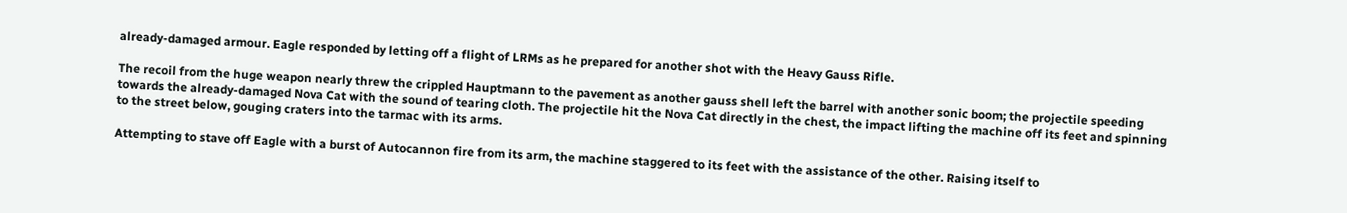already-damaged armour. Eagle responded by letting off a flight of LRMs as he prepared for another shot with the Heavy Gauss Rifle.

The recoil from the huge weapon nearly threw the crippled Hauptmann to the pavement as another gauss shell left the barrel with another sonic boom; the projectile speeding towards the already-damaged Nova Cat with the sound of tearing cloth. The projectile hit the Nova Cat directly in the chest, the impact lifting the machine off its feet and spinning to the street below, gouging craters into the tarmac with its arms.

Attempting to stave off Eagle with a burst of Autocannon fire from its arm, the machine staggered to its feet with the assistance of the other. Raising itself to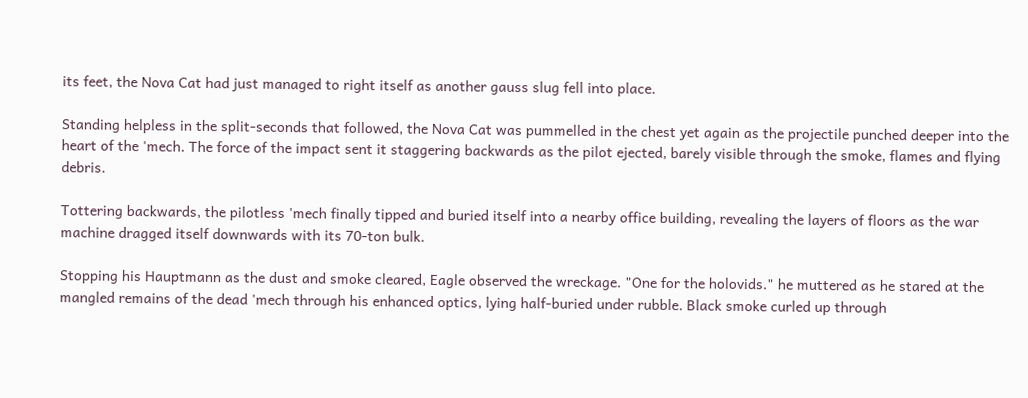its feet, the Nova Cat had just managed to right itself as another gauss slug fell into place.

Standing helpless in the split-seconds that followed, the Nova Cat was pummelled in the chest yet again as the projectile punched deeper into the heart of the 'mech. The force of the impact sent it staggering backwards as the pilot ejected, barely visible through the smoke, flames and flying debris.

Tottering backwards, the pilotless 'mech finally tipped and buried itself into a nearby office building, revealing the layers of floors as the war machine dragged itself downwards with its 70-ton bulk.

Stopping his Hauptmann as the dust and smoke cleared, Eagle observed the wreckage. "One for the holovids." he muttered as he stared at the mangled remains of the dead 'mech through his enhanced optics, lying half-buried under rubble. Black smoke curled up through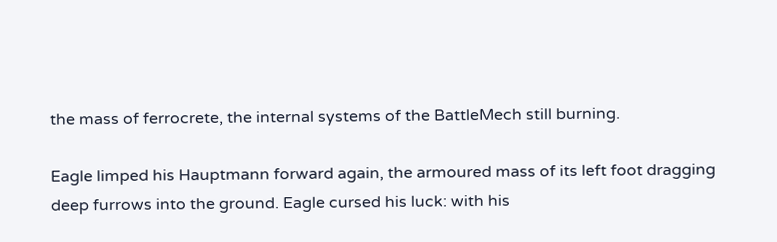the mass of ferrocrete, the internal systems of the BattleMech still burning.

Eagle limped his Hauptmann forward again, the armoured mass of its left foot dragging deep furrows into the ground. Eagle cursed his luck: with his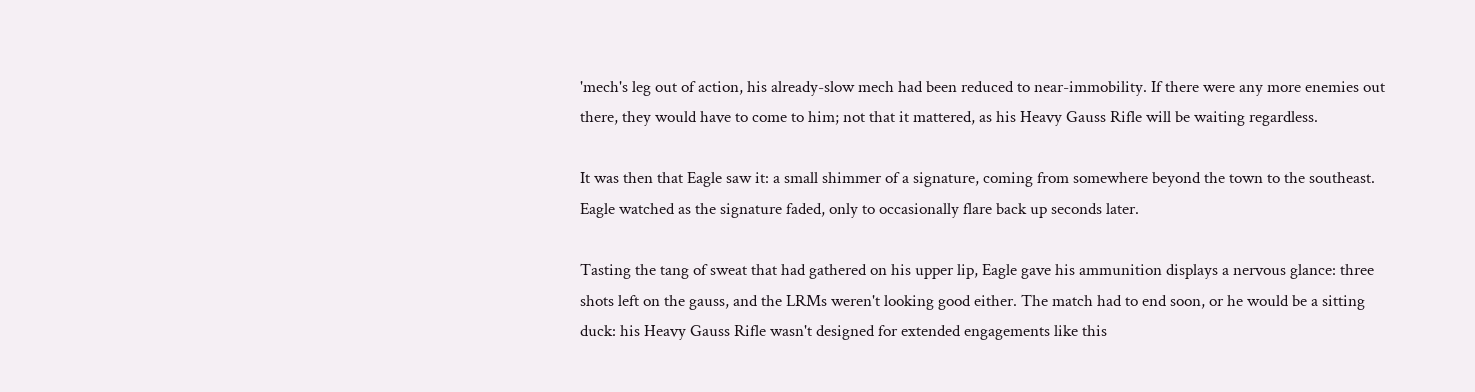'mech's leg out of action, his already-slow mech had been reduced to near-immobility. If there were any more enemies out there, they would have to come to him; not that it mattered, as his Heavy Gauss Rifle will be waiting regardless.

It was then that Eagle saw it: a small shimmer of a signature, coming from somewhere beyond the town to the southeast. Eagle watched as the signature faded, only to occasionally flare back up seconds later.

Tasting the tang of sweat that had gathered on his upper lip, Eagle gave his ammunition displays a nervous glance: three shots left on the gauss, and the LRMs weren't looking good either. The match had to end soon, or he would be a sitting duck: his Heavy Gauss Rifle wasn't designed for extended engagements like this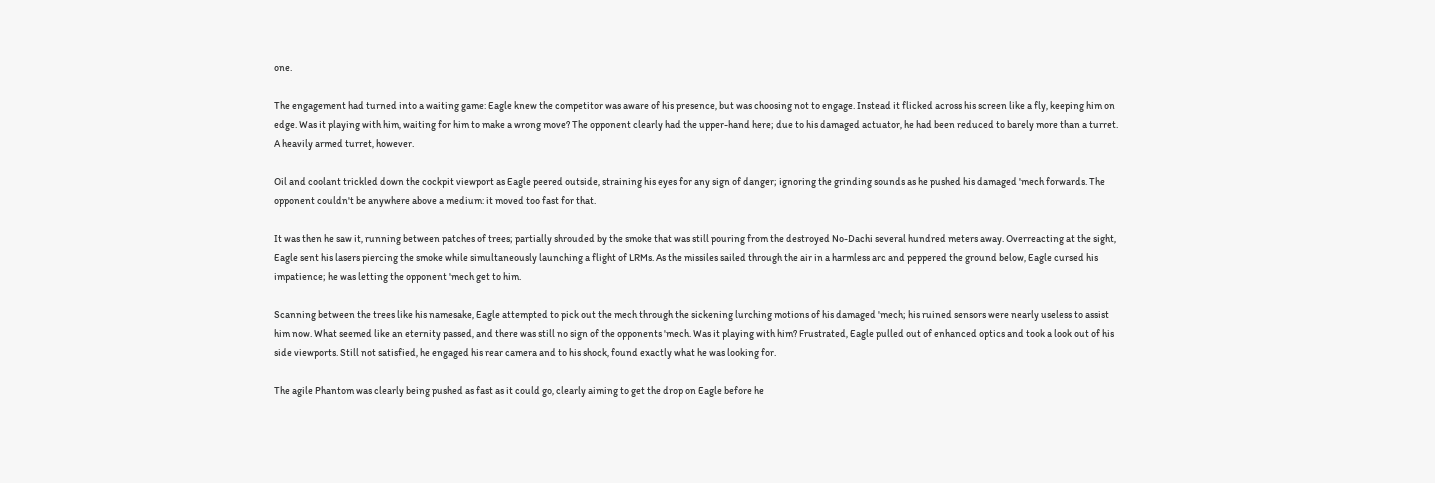one.

The engagement had turned into a waiting game: Eagle knew the competitor was aware of his presence, but was choosing not to engage. Instead it flicked across his screen like a fly, keeping him on edge. Was it playing with him, waiting for him to make a wrong move? The opponent clearly had the upper-hand here; due to his damaged actuator, he had been reduced to barely more than a turret. A heavily armed turret, however.

Oil and coolant trickled down the cockpit viewport as Eagle peered outside, straining his eyes for any sign of danger; ignoring the grinding sounds as he pushed his damaged 'mech forwards. The opponent couldn't be anywhere above a medium: it moved too fast for that.

It was then he saw it, running between patches of trees; partially shrouded by the smoke that was still pouring from the destroyed No-Dachi several hundred meters away. Overreacting at the sight, Eagle sent his lasers piercing the smoke while simultaneously launching a flight of LRMs. As the missiles sailed through the air in a harmless arc and peppered the ground below, Eagle cursed his impatience; he was letting the opponent 'mech get to him.

Scanning between the trees like his namesake, Eagle attempted to pick out the mech through the sickening lurching motions of his damaged 'mech; his ruined sensors were nearly useless to assist him now. What seemed like an eternity passed, and there was still no sign of the opponents 'mech. Was it playing with him? Frustrated, Eagle pulled out of enhanced optics and took a look out of his side viewports. Still not satisfied, he engaged his rear camera and to his shock, found exactly what he was looking for.

The agile Phantom was clearly being pushed as fast as it could go, clearly aiming to get the drop on Eagle before he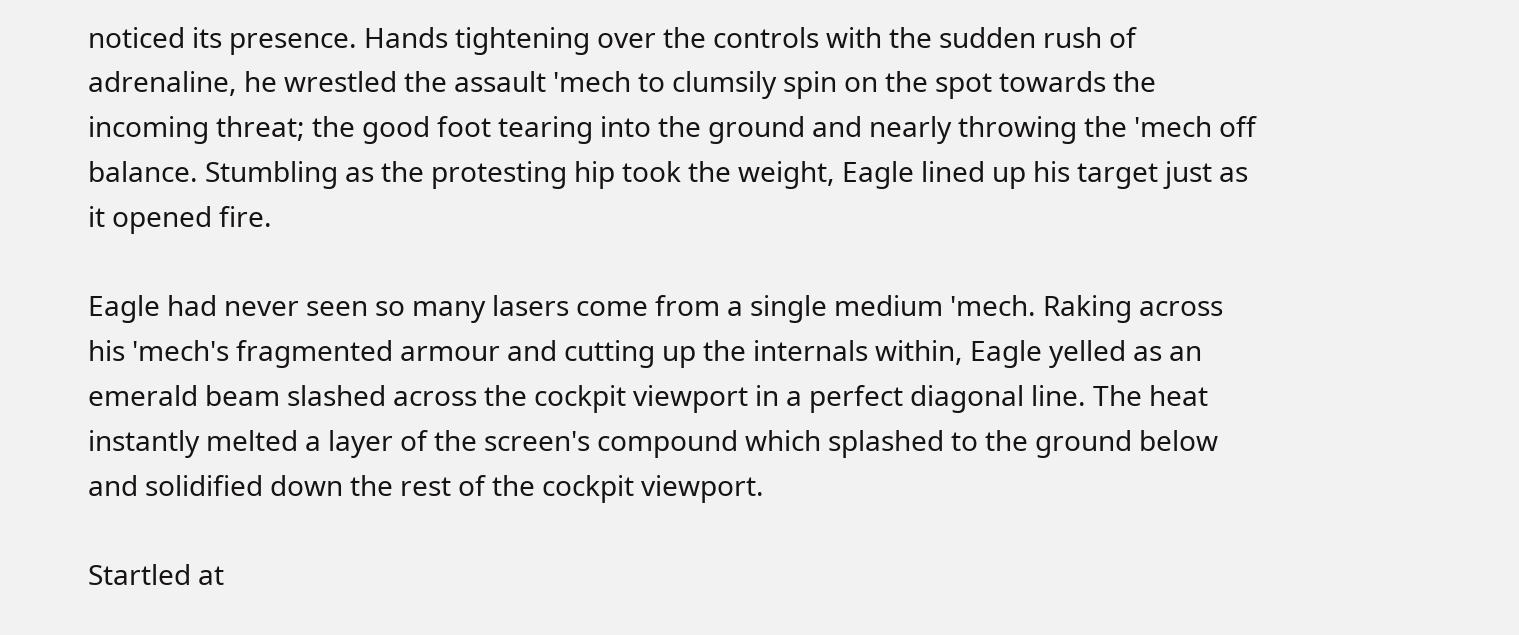noticed its presence. Hands tightening over the controls with the sudden rush of adrenaline, he wrestled the assault 'mech to clumsily spin on the spot towards the incoming threat; the good foot tearing into the ground and nearly throwing the 'mech off balance. Stumbling as the protesting hip took the weight, Eagle lined up his target just as it opened fire.

Eagle had never seen so many lasers come from a single medium 'mech. Raking across his 'mech's fragmented armour and cutting up the internals within, Eagle yelled as an emerald beam slashed across the cockpit viewport in a perfect diagonal line. The heat instantly melted a layer of the screen's compound which splashed to the ground below and solidified down the rest of the cockpit viewport.

Startled at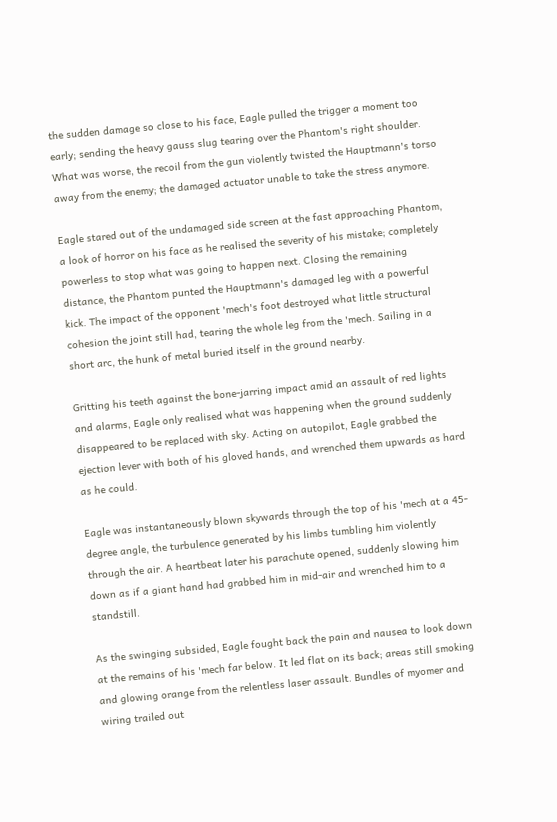the sudden damage so close to his face, Eagle pulled the trigger a moment too early; sending the heavy gauss slug tearing over the Phantom's right shoulder. What was worse, the recoil from the gun violently twisted the Hauptmann's torso away from the enemy; the damaged actuator unable to take the stress anymore.

Eagle stared out of the undamaged side screen at the fast approaching Phantom, a look of horror on his face as he realised the severity of his mistake; completely powerless to stop what was going to happen next. Closing the remaining distance, the Phantom punted the Hauptmann's damaged leg with a powerful kick. The impact of the opponent 'mech's foot destroyed what little structural cohesion the joint still had, tearing the whole leg from the 'mech. Sailing in a short arc, the hunk of metal buried itself in the ground nearby.

Gritting his teeth against the bone-jarring impact amid an assault of red lights and alarms, Eagle only realised what was happening when the ground suddenly disappeared to be replaced with sky. Acting on autopilot, Eagle grabbed the ejection lever with both of his gloved hands, and wrenched them upwards as hard as he could.

Eagle was instantaneously blown skywards through the top of his 'mech at a 45-degree angle, the turbulence generated by his limbs tumbling him violently through the air. A heartbeat later his parachute opened, suddenly slowing him down as if a giant hand had grabbed him in mid-air and wrenched him to a standstill.

As the swinging subsided, Eagle fought back the pain and nausea to look down at the remains of his 'mech far below. It led flat on its back; areas still smoking and glowing orange from the relentless laser assault. Bundles of myomer and wiring trailed out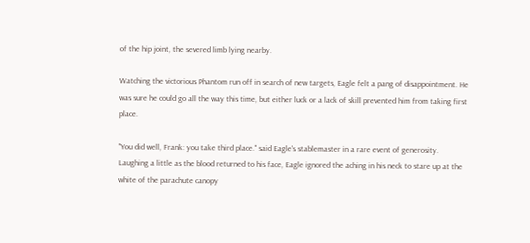of the hip joint, the severed limb lying nearby.

Watching the victorious Phantom run off in search of new targets, Eagle felt a pang of disappointment. He was sure he could go all the way this time, but either luck or a lack of skill prevented him from taking first place.

"You did well, Frank: you take third place." said Eagle's stablemaster in a rare event of generosity. Laughing a little as the blood returned to his face, Eagle ignored the aching in his neck to stare up at the white of the parachute canopy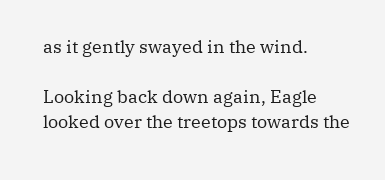as it gently swayed in the wind.

Looking back down again, Eagle looked over the treetops towards the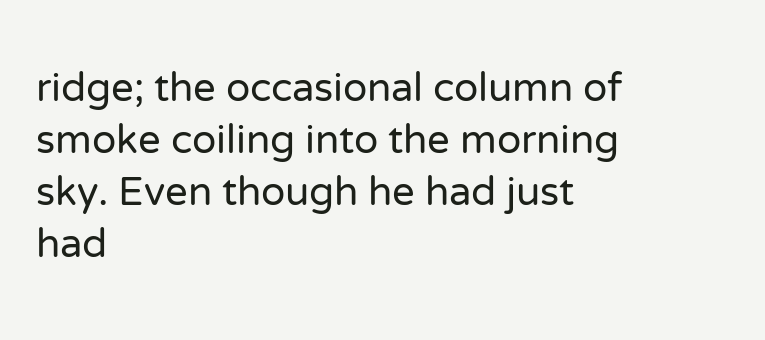ridge; the occasional column of smoke coiling into the morning sky. Even though he had just had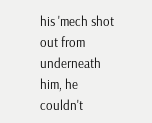his 'mech shot out from underneath him, he couldn't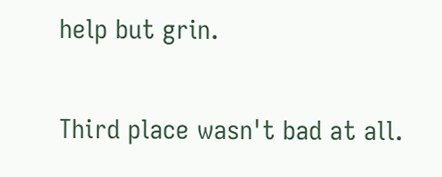help but grin.

Third place wasn't bad at all.